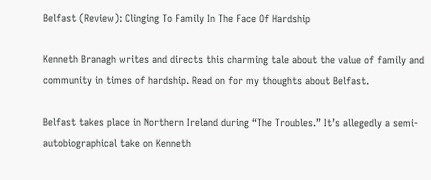Belfast (Review): Clinging To Family In The Face Of Hardship

Kenneth Branagh writes and directs this charming tale about the value of family and community in times of hardship. Read on for my thoughts about Belfast.

Belfast takes place in Northern Ireland during “The Troubles.” It’s allegedly a semi-autobiographical take on Kenneth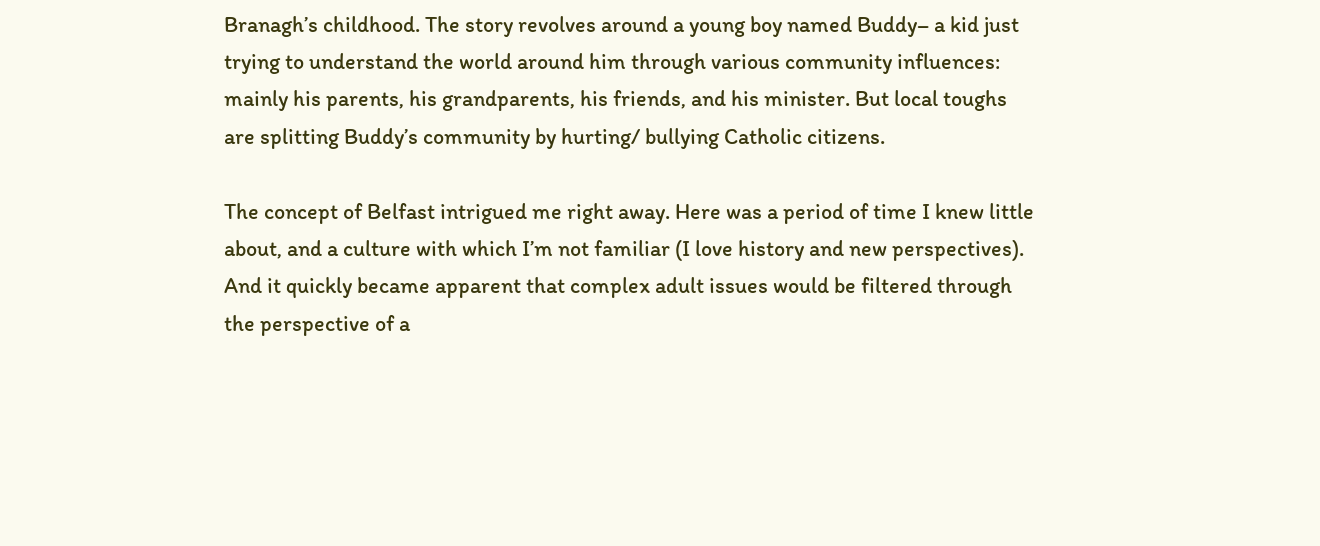Branagh’s childhood. The story revolves around a young boy named Buddy– a kid just trying to understand the world around him through various community influences: mainly his parents, his grandparents, his friends, and his minister. But local toughs are splitting Buddy’s community by hurting/ bullying Catholic citizens.

The concept of Belfast intrigued me right away. Here was a period of time I knew little about, and a culture with which I’m not familiar (I love history and new perspectives). And it quickly became apparent that complex adult issues would be filtered through the perspective of a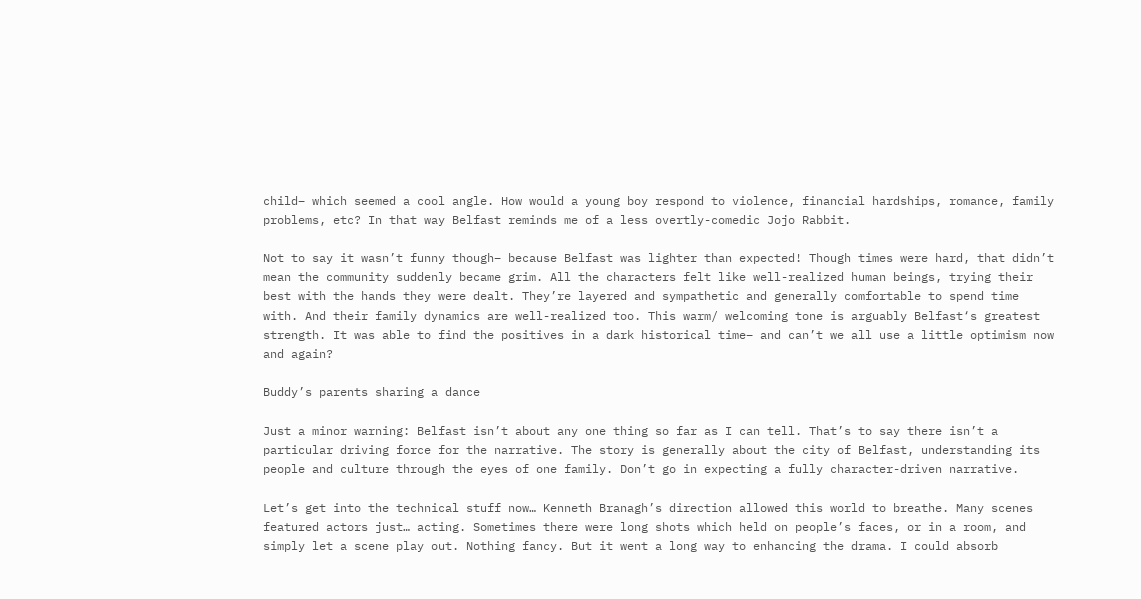child– which seemed a cool angle. How would a young boy respond to violence, financial hardships, romance, family problems, etc? In that way Belfast reminds me of a less overtly-comedic Jojo Rabbit.

Not to say it wasn’t funny though– because Belfast was lighter than expected! Though times were hard, that didn’t mean the community suddenly became grim. All the characters felt like well-realized human beings, trying their best with the hands they were dealt. They’re layered and sympathetic and generally comfortable to spend time with. And their family dynamics are well-realized too. This warm/ welcoming tone is arguably Belfast‘s greatest strength. It was able to find the positives in a dark historical time– and can’t we all use a little optimism now and again?

Buddy’s parents sharing a dance

Just a minor warning: Belfast isn’t about any one thing so far as I can tell. That’s to say there isn’t a particular driving force for the narrative. The story is generally about the city of Belfast, understanding its people and culture through the eyes of one family. Don’t go in expecting a fully character-driven narrative.

Let’s get into the technical stuff now… Kenneth Branagh’s direction allowed this world to breathe. Many scenes featured actors just… acting. Sometimes there were long shots which held on people’s faces, or in a room, and simply let a scene play out. Nothing fancy. But it went a long way to enhancing the drama. I could absorb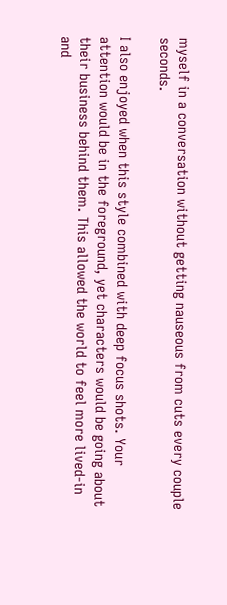myself in a conversation without getting nauseous from cuts every couple seconds.

I also enjoyed when this style combined with deep focus shots. Your attention would be in the foreground, yet characters would be going about their business behind them. This allowed the world to feel more lived-in and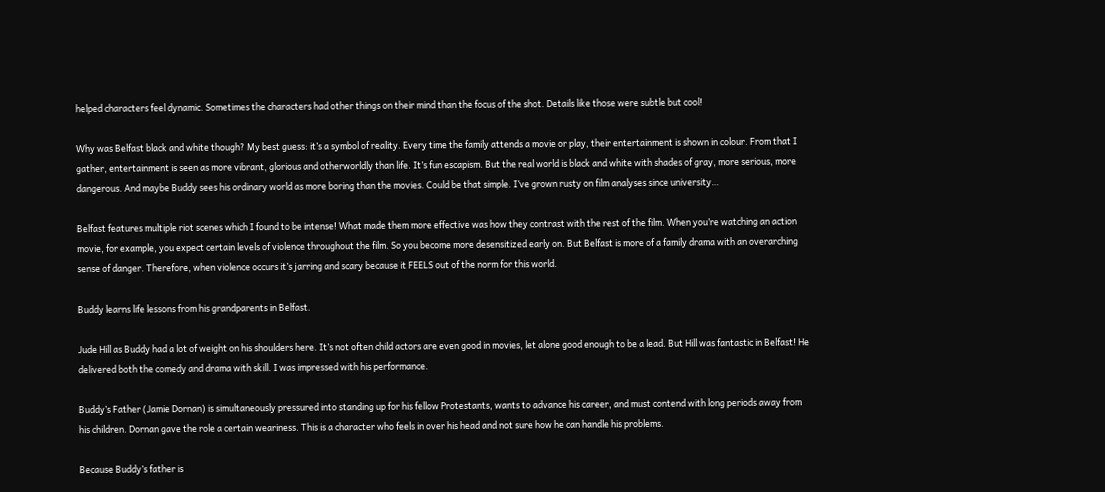helped characters feel dynamic. Sometimes the characters had other things on their mind than the focus of the shot. Details like those were subtle but cool!

Why was Belfast black and white though? My best guess: it’s a symbol of reality. Every time the family attends a movie or play, their entertainment is shown in colour. From that I gather, entertainment is seen as more vibrant, glorious and otherworldly than life. It’s fun escapism. But the real world is black and white with shades of gray, more serious, more dangerous. And maybe Buddy sees his ordinary world as more boring than the movies. Could be that simple. I’ve grown rusty on film analyses since university…

Belfast features multiple riot scenes which I found to be intense! What made them more effective was how they contrast with the rest of the film. When you’re watching an action movie, for example, you expect certain levels of violence throughout the film. So you become more desensitized early on. But Belfast is more of a family drama with an overarching sense of danger. Therefore, when violence occurs it’s jarring and scary because it FEELS out of the norm for this world.

Buddy learns life lessons from his grandparents in Belfast.

Jude Hill as Buddy had a lot of weight on his shoulders here. It’s not often child actors are even good in movies, let alone good enough to be a lead. But Hill was fantastic in Belfast! He delivered both the comedy and drama with skill. I was impressed with his performance.

Buddy’s Father (Jamie Dornan) is simultaneously pressured into standing up for his fellow Protestants, wants to advance his career, and must contend with long periods away from his children. Dornan gave the role a certain weariness. This is a character who feels in over his head and not sure how he can handle his problems.

Because Buddy’s father is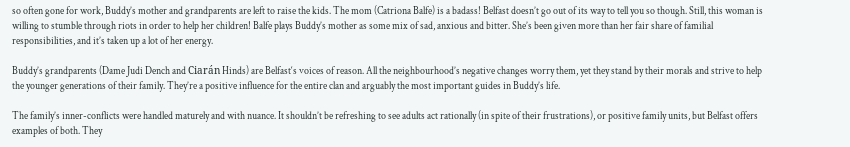so often gone for work, Buddy’s mother and grandparents are left to raise the kids. The mom (Catriona Balfe) is a badass! Belfast doesn’t go out of its way to tell you so though. Still, this woman is willing to stumble through riots in order to help her children! Balfe plays Buddy’s mother as some mix of sad, anxious and bitter. She’s been given more than her fair share of familial responsibilities, and it’s taken up a lot of her energy.

Buddy’s grandparents (Dame Judi Dench and Ciarán Hinds) are Belfast‘s voices of reason. All the neighbourhood’s negative changes worry them, yet they stand by their morals and strive to help the younger generations of their family. They’re a positive influence for the entire clan and arguably the most important guides in Buddy’s life.

The family’s inner-conflicts were handled maturely and with nuance. It shouldn’t be refreshing to see adults act rationally (in spite of their frustrations), or positive family units, but Belfast offers examples of both. They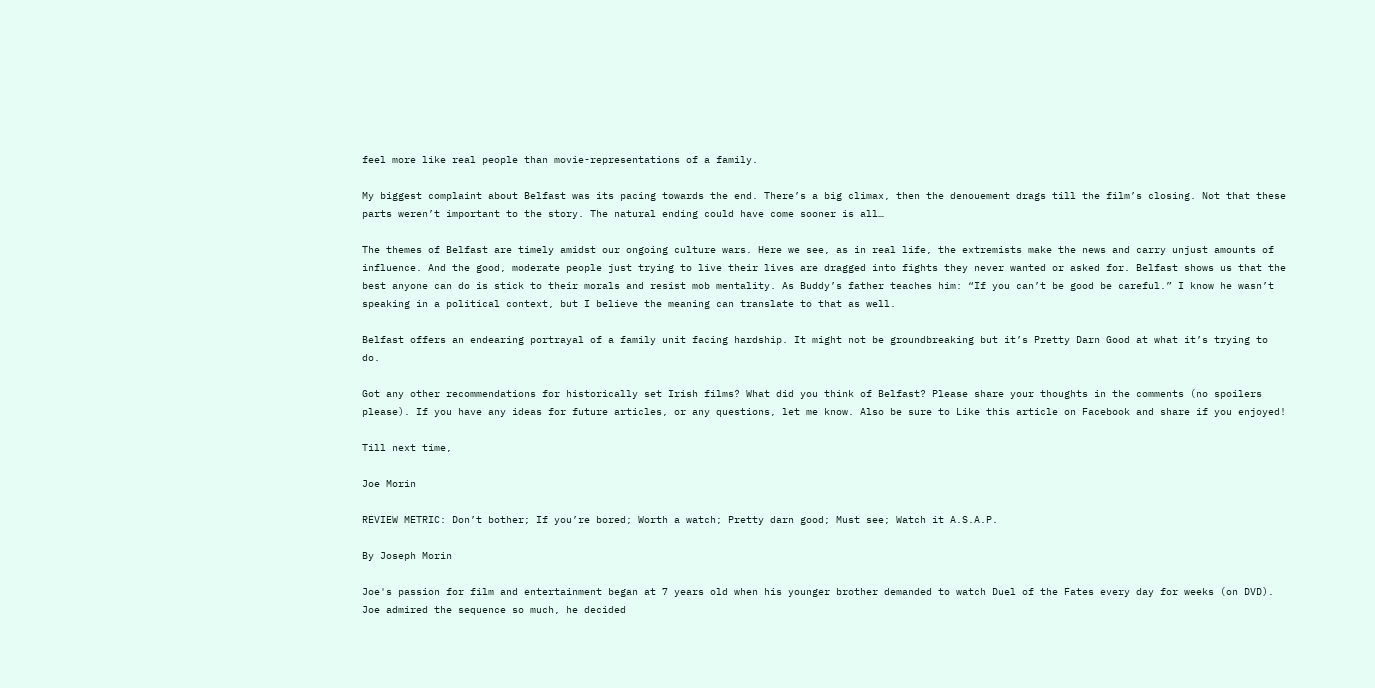feel more like real people than movie-representations of a family.

My biggest complaint about Belfast was its pacing towards the end. There’s a big climax, then the denouement drags till the film’s closing. Not that these parts weren’t important to the story. The natural ending could have come sooner is all…

The themes of Belfast are timely amidst our ongoing culture wars. Here we see, as in real life, the extremists make the news and carry unjust amounts of influence. And the good, moderate people just trying to live their lives are dragged into fights they never wanted or asked for. Belfast shows us that the best anyone can do is stick to their morals and resist mob mentality. As Buddy’s father teaches him: “If you can’t be good be careful.” I know he wasn’t speaking in a political context, but I believe the meaning can translate to that as well.

Belfast offers an endearing portrayal of a family unit facing hardship. It might not be groundbreaking but it’s Pretty Darn Good at what it’s trying to do.

Got any other recommendations for historically set Irish films? What did you think of Belfast? Please share your thoughts in the comments (no spoilers please). If you have any ideas for future articles, or any questions, let me know. Also be sure to Like this article on Facebook and share if you enjoyed!

Till next time,

Joe Morin

REVIEW METRIC: Don’t bother; If you’re bored; Worth a watch; Pretty darn good; Must see; Watch it A.S.A.P.

By Joseph Morin

Joe's passion for film and entertainment began at 7 years old when his younger brother demanded to watch Duel of the Fates every day for weeks (on DVD). Joe admired the sequence so much, he decided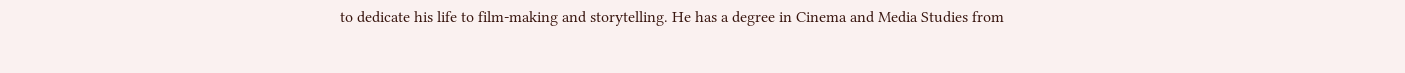to dedicate his life to film-making and storytelling. He has a degree in Cinema and Media Studies from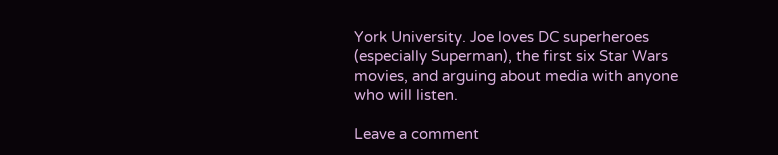York University. Joe loves DC superheroes (especially Superman), the first six Star Wars movies, and arguing about media with anyone who will listen.

Leave a comment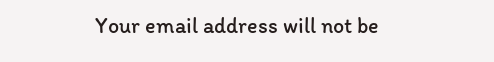Your email address will not be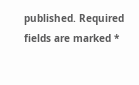published. Required fields are marked *